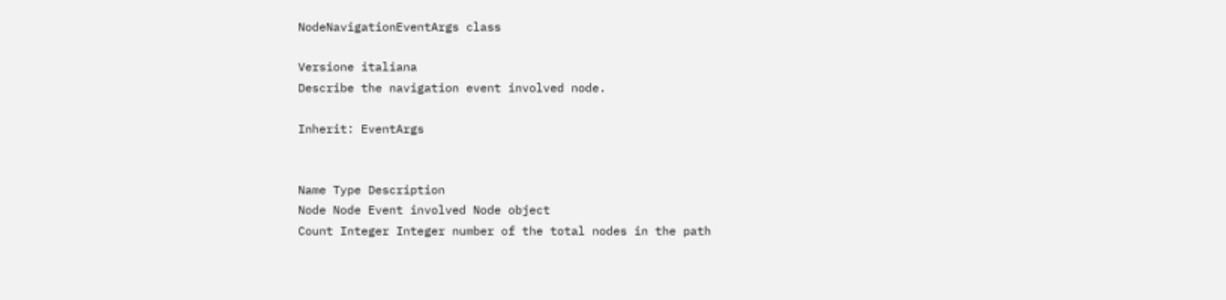NodeNavigationEventArgs class

Versione italiana
Describe the navigation event involved node.

Inherit: EventArgs


Name Type Description
Node Node Event involved Node object
Count Integer Integer number of the total nodes in the path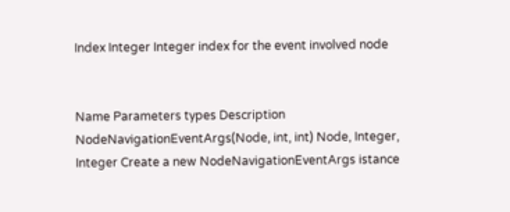Index Integer Integer index for the event involved node


Name Parameters types Description
NodeNavigationEventArgs(Node, int, int) Node, Integer, Integer Create a new NodeNavigationEventArgs istance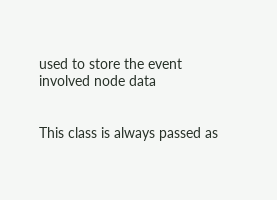used to store the event involved node data


This class is always passed as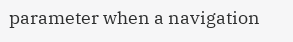parameter when a navigation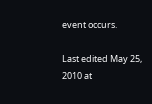event occurs.

Last edited May 25, 2010 at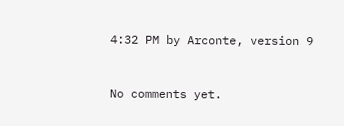4:32 PM by Arconte, version 9


No comments yet.